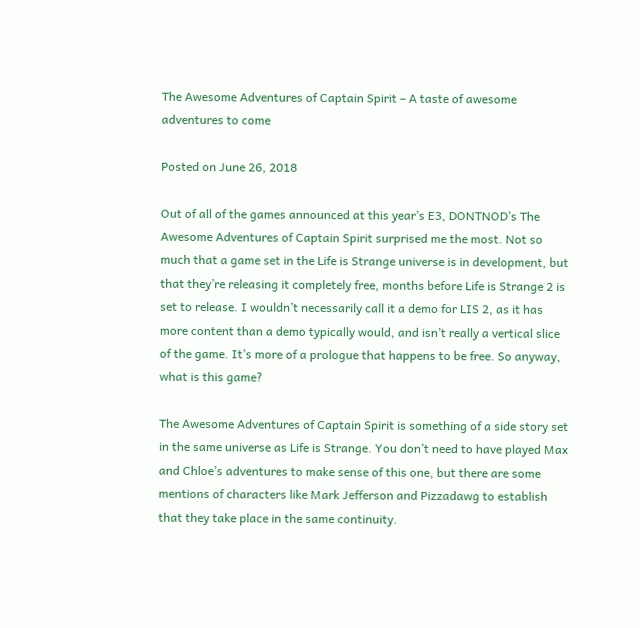The Awesome Adventures of Captain Spirit – A taste of awesome adventures to come

Posted on June 26, 2018

Out of all of the games announced at this year’s E3, DONTNOD’s The Awesome Adventures of Captain Spirit surprised me the most. Not so much that a game set in the Life is Strange universe is in development, but that they’re releasing it completely free, months before Life is Strange 2 is set to release. I wouldn’t necessarily call it a demo for LIS 2, as it has more content than a demo typically would, and isn’t really a vertical slice of the game. It’s more of a prologue that happens to be free. So anyway, what is this game?

The Awesome Adventures of Captain Spirit is something of a side story set in the same universe as Life is Strange. You don’t need to have played Max and Chloe’s adventures to make sense of this one, but there are some mentions of characters like Mark Jefferson and Pizzadawg to establish that they take place in the same continuity.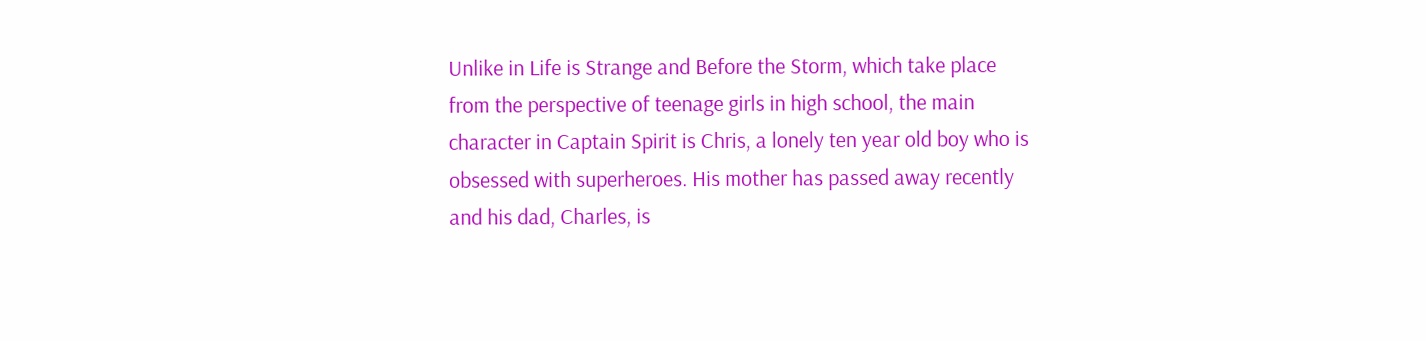Unlike in Life is Strange and Before the Storm, which take place from the perspective of teenage girls in high school, the main character in Captain Spirit is Chris, a lonely ten year old boy who is obsessed with superheroes. His mother has passed away recently and his dad, Charles, is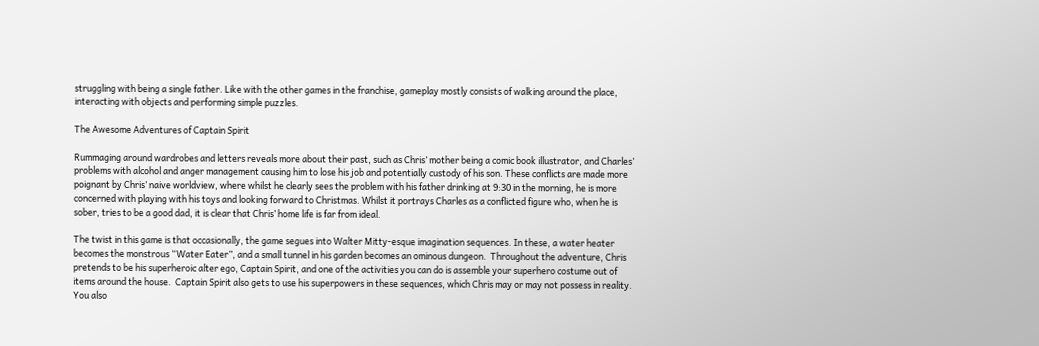struggling with being a single father. Like with the other games in the franchise, gameplay mostly consists of walking around the place, interacting with objects and performing simple puzzles.

The Awesome Adventures of Captain Spirit

Rummaging around wardrobes and letters reveals more about their past, such as Chris’ mother being a comic book illustrator, and Charles’ problems with alcohol and anger management causing him to lose his job and potentially custody of his son. These conflicts are made more poignant by Chris’ naive worldview, where whilst he clearly sees the problem with his father drinking at 9:30 in the morning, he is more concerned with playing with his toys and looking forward to Christmas. Whilst it portrays Charles as a conflicted figure who, when he is sober, tries to be a good dad, it is clear that Chris’ home life is far from ideal.

The twist in this game is that occasionally, the game segues into Walter Mitty-esque imagination sequences. In these, a water heater becomes the monstrous “Water Eater”, and a small tunnel in his garden becomes an ominous dungeon.  Throughout the adventure, Chris pretends to be his superheroic alter ego, Captain Spirit, and one of the activities you can do is assemble your superhero costume out of items around the house.  Captain Spirit also gets to use his superpowers in these sequences, which Chris may or may not possess in reality. You also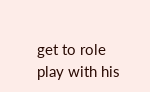get to role play with his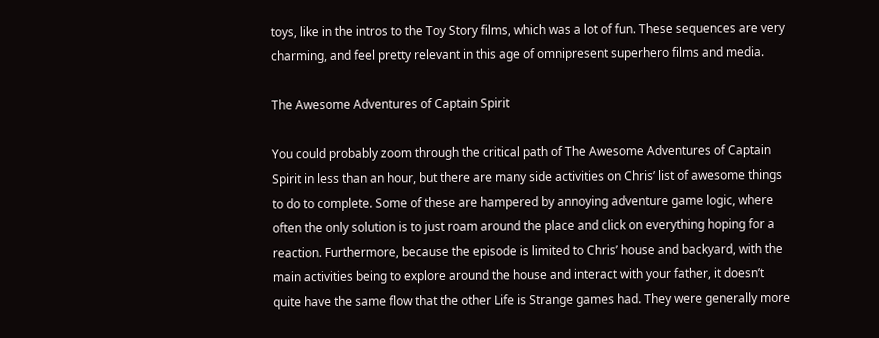toys, like in the intros to the Toy Story films, which was a lot of fun. These sequences are very charming, and feel pretty relevant in this age of omnipresent superhero films and media.

The Awesome Adventures of Captain Spirit

You could probably zoom through the critical path of The Awesome Adventures of Captain Spirit in less than an hour, but there are many side activities on Chris’ list of awesome things to do to complete. Some of these are hampered by annoying adventure game logic, where often the only solution is to just roam around the place and click on everything hoping for a reaction. Furthermore, because the episode is limited to Chris’ house and backyard, with the main activities being to explore around the house and interact with your father, it doesn’t quite have the same flow that the other Life is Strange games had. They were generally more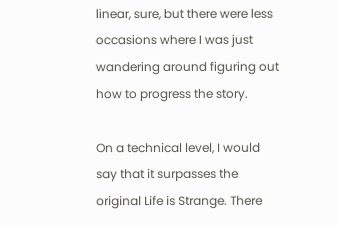linear, sure, but there were less occasions where I was just wandering around figuring out how to progress the story.

On a technical level, I would say that it surpasses the original Life is Strange. There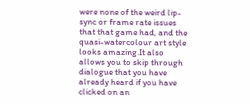were none of the weird lip-sync or frame rate issues that that game had, and the quasi-watercolour art style looks amazing.It also allows you to skip through dialogue that you have already heard if you have clicked on an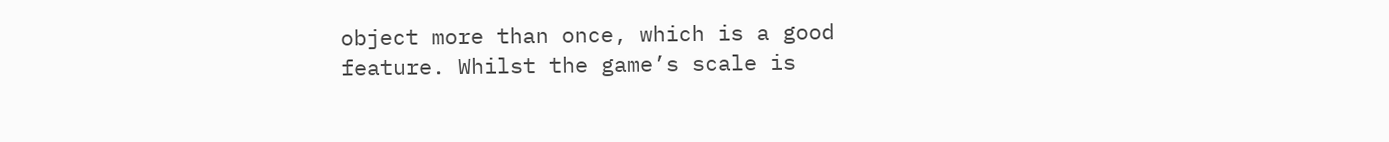object more than once, which is a good feature. Whilst the game’s scale is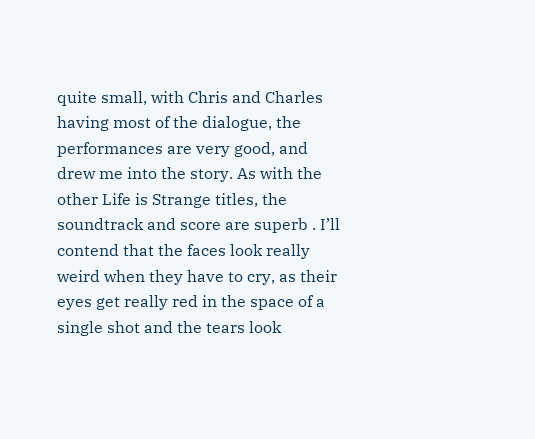quite small, with Chris and Charles having most of the dialogue, the performances are very good, and drew me into the story. As with the other Life is Strange titles, the soundtrack and score are superb . I’ll contend that the faces look really weird when they have to cry, as their eyes get really red in the space of a single shot and the tears look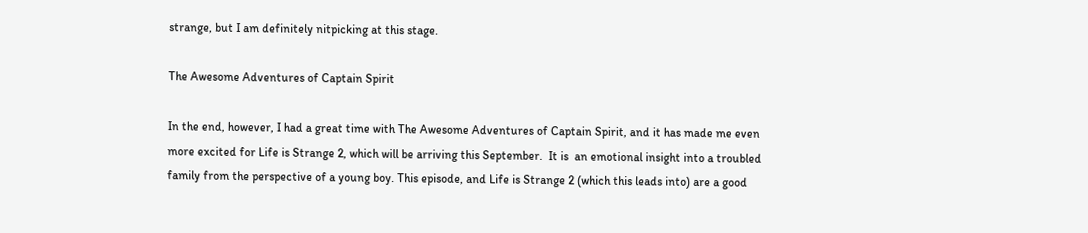strange, but I am definitely nitpicking at this stage.

The Awesome Adventures of Captain Spirit

In the end, however, I had a great time with The Awesome Adventures of Captain Spirit, and it has made me even more excited for Life is Strange 2, which will be arriving this September.  It is  an emotional insight into a troubled family from the perspective of a young boy. This episode, and Life is Strange 2 (which this leads into) are a good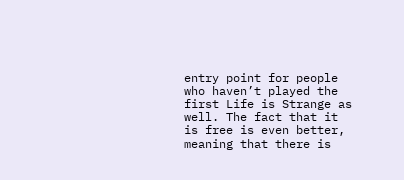entry point for people who haven’t played the first Life is Strange as well. The fact that it is free is even better,  meaning that there is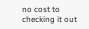no cost to checking it out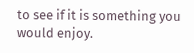to see if it is something you would enjoy.